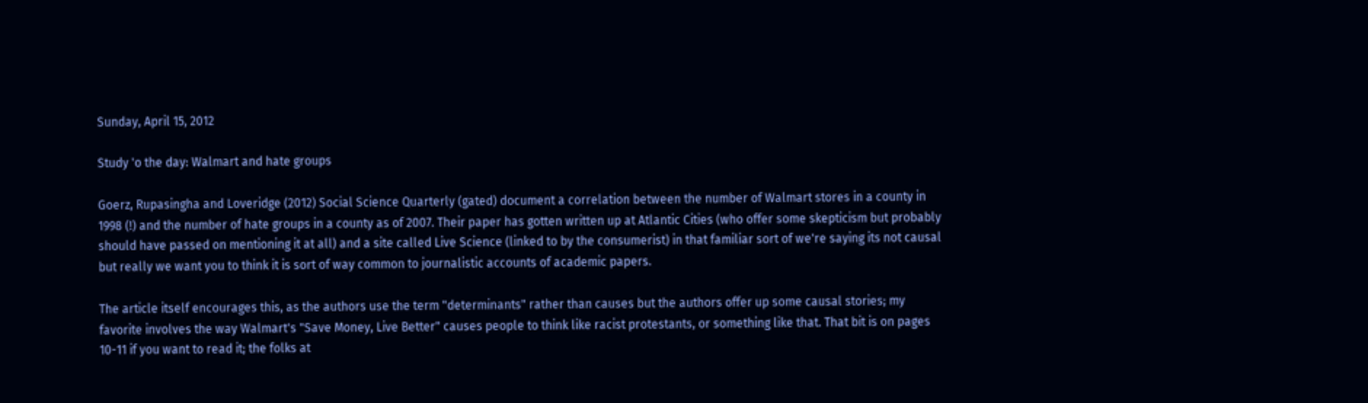Sunday, April 15, 2012

Study 'o the day: Walmart and hate groups

Goerz, Rupasingha and Loveridge (2012) Social Science Quarterly (gated) document a correlation between the number of Walmart stores in a county in 1998 (!) and the number of hate groups in a county as of 2007. Their paper has gotten written up at Atlantic Cities (who offer some skepticism but probably should have passed on mentioning it at all) and a site called Live Science (linked to by the consumerist) in that familiar sort of we're saying its not causal but really we want you to think it is sort of way common to journalistic accounts of academic papers.

The article itself encourages this, as the authors use the term "determinants" rather than causes but the authors offer up some causal stories; my favorite involves the way Walmart's "Save Money, Live Better" causes people to think like racist protestants, or something like that. That bit is on pages 10-11 if you want to read it; the folks at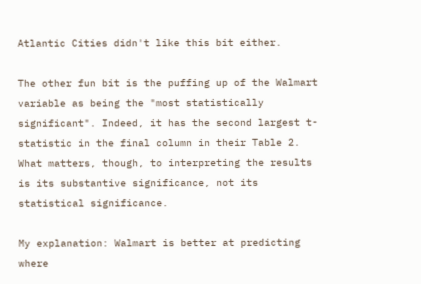Atlantic Cities didn't like this bit either.

The other fun bit is the puffing up of the Walmart variable as being the "most statistically significant". Indeed, it has the second largest t-statistic in the final column in their Table 2.  What matters, though, to interpreting the results is its substantive significance, not its statistical significance.

My explanation: Walmart is better at predicting where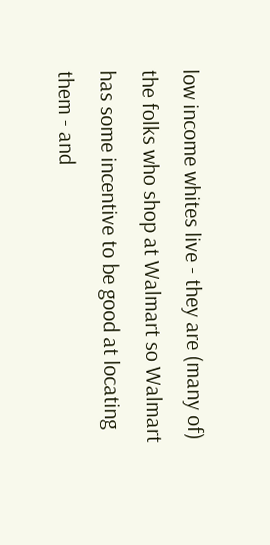low income whites live - they are (many of) the folks who shop at Walmart so Walmart has some incentive to be good at locating them - and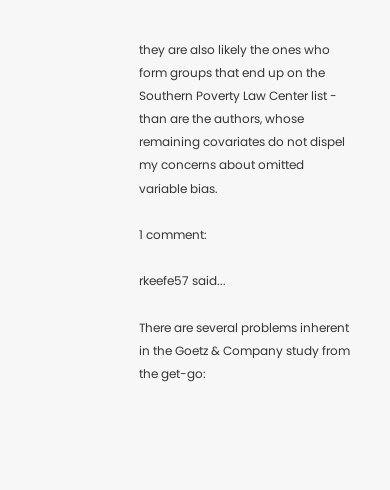they are also likely the ones who form groups that end up on the Southern Poverty Law Center list - than are the authors, whose remaining covariates do not dispel my concerns about omitted variable bias.

1 comment:

rkeefe57 said...

There are several problems inherent in the Goetz & Company study from the get-go: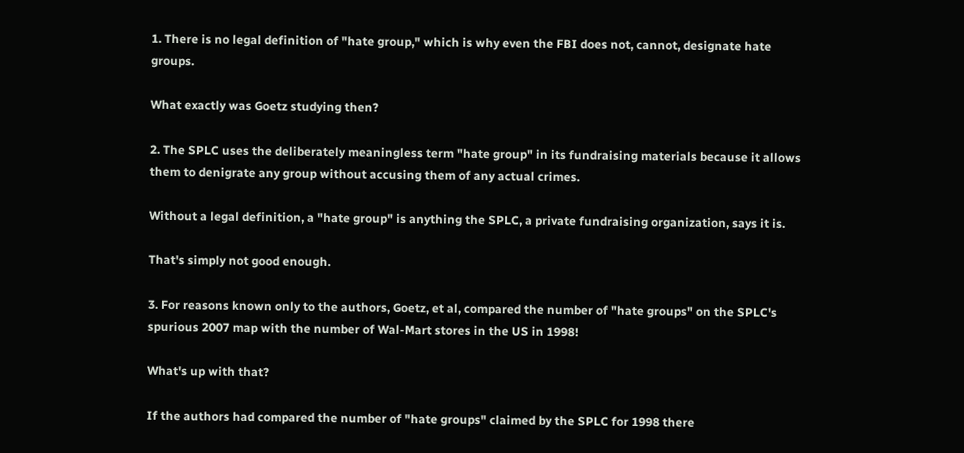1. There is no legal definition of "hate group," which is why even the FBI does not, cannot, designate hate groups.

What exactly was Goetz studying then?

2. The SPLC uses the deliberately meaningless term "hate group" in its fundraising materials because it allows them to denigrate any group without accusing them of any actual crimes.

Without a legal definition, a "hate group" is anything the SPLC, a private fundraising organization, says it is.

That's simply not good enough.

3. For reasons known only to the authors, Goetz, et al, compared the number of "hate groups" on the SPLC's spurious 2007 map with the number of Wal-Mart stores in the US in 1998!

What's up with that?

If the authors had compared the number of "hate groups" claimed by the SPLC for 1998 there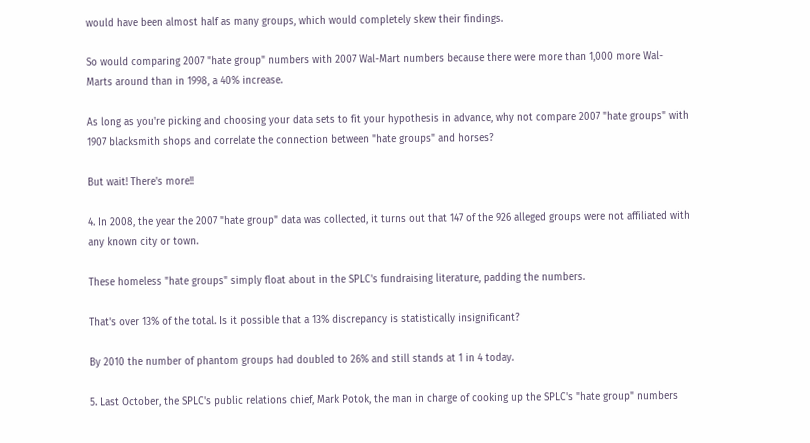would have been almost half as many groups, which would completely skew their findings.

So would comparing 2007 "hate group" numbers with 2007 Wal-Mart numbers because there were more than 1,000 more Wal-Marts around than in 1998, a 40% increase.

As long as you're picking and choosing your data sets to fit your hypothesis in advance, why not compare 2007 "hate groups" with 1907 blacksmith shops and correlate the connection between "hate groups" and horses?

But wait! There's more!!

4. In 2008, the year the 2007 "hate group" data was collected, it turns out that 147 of the 926 alleged groups were not affiliated with any known city or town.

These homeless "hate groups" simply float about in the SPLC's fundraising literature, padding the numbers.

That's over 13% of the total. Is it possible that a 13% discrepancy is statistically insignificant?

By 2010 the number of phantom groups had doubled to 26% and still stands at 1 in 4 today.

5. Last October, the SPLC's public relations chief, Mark Potok, the man in charge of cooking up the SPLC's "hate group" numbers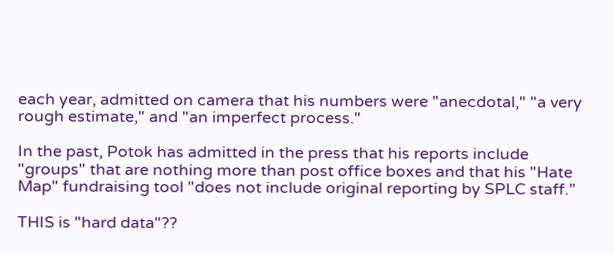each year, admitted on camera that his numbers were "anecdotal," "a very rough estimate," and "an imperfect process."

In the past, Potok has admitted in the press that his reports include "groups" that are nothing more than post office boxes and that his "Hate Map" fundraising tool "does not include original reporting by SPLC staff.”

THIS is "hard data"??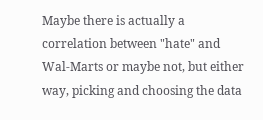Maybe there is actually a correlation between "hate" and Wal-Marts or maybe not, but either way, picking and choosing the data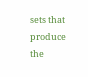sets that produce the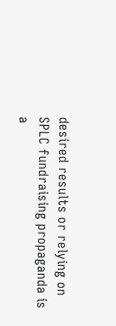desired results or relying on SPLC fundraising propaganda is a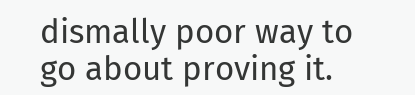dismally poor way to go about proving it.